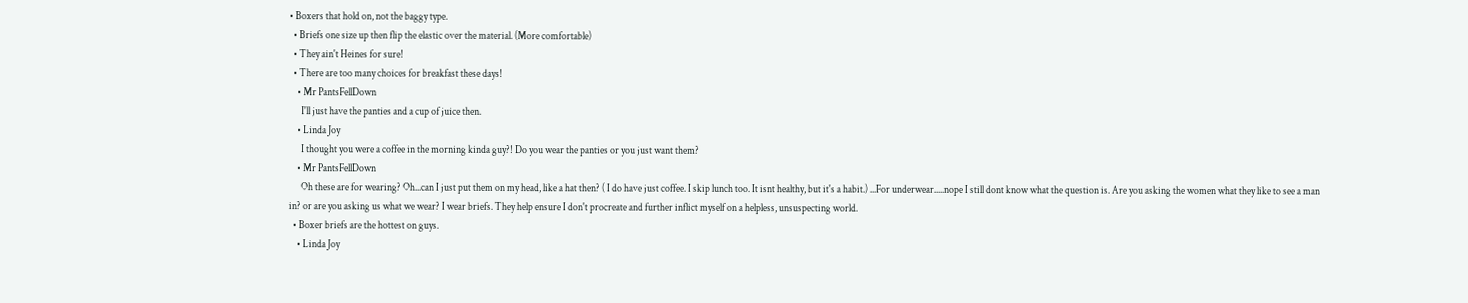• Boxers that hold on, not the baggy type.
  • Briefs one size up then flip the elastic over the material. (More comfortable)
  • They ain't Heines for sure!
  • There are too many choices for breakfast these days!
    • Mr PantsFellDown
      I'll just have the panties and a cup of juice then.
    • Linda Joy
      I thought you were a coffee in the morning kinda guy?! Do you wear the panties or you just want them?
    • Mr PantsFellDown
      Oh these are for wearing? Oh...can I just put them on my head, like a hat then? ( I do have just coffee. I skip lunch too. It isnt healthy, but it's a habit.) ...For underwear.....nope I still dont know what the question is. Are you asking the women what they like to see a man in? or are you asking us what we wear? I wear briefs. They help ensure I don't procreate and further inflict myself on a helpless, unsuspecting world.
  • Boxer briefs are the hottest on guys.
    • Linda Joy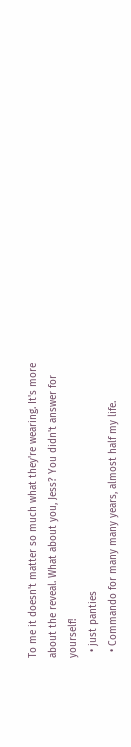To me it doesn't matter so much what they're wearing. It's more about the reveal. What about you, Jess? You didn't answer for yourself!
  • just panties
  • Commando for many many years, almost half my life.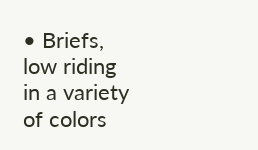• Briefs, low riding in a variety of colors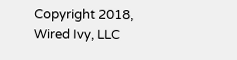Copyright 2018, Wired Ivy, LLC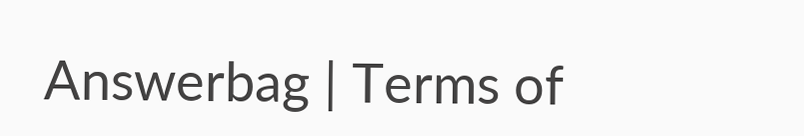Answerbag | Terms of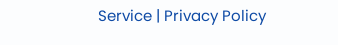Service | Privacy Policy